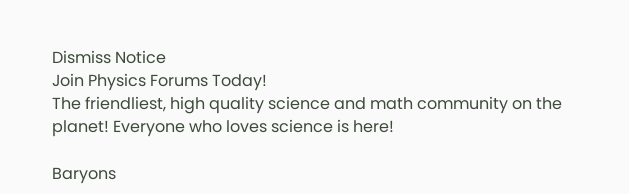Dismiss Notice
Join Physics Forums Today!
The friendliest, high quality science and math community on the planet! Everyone who loves science is here!

Baryons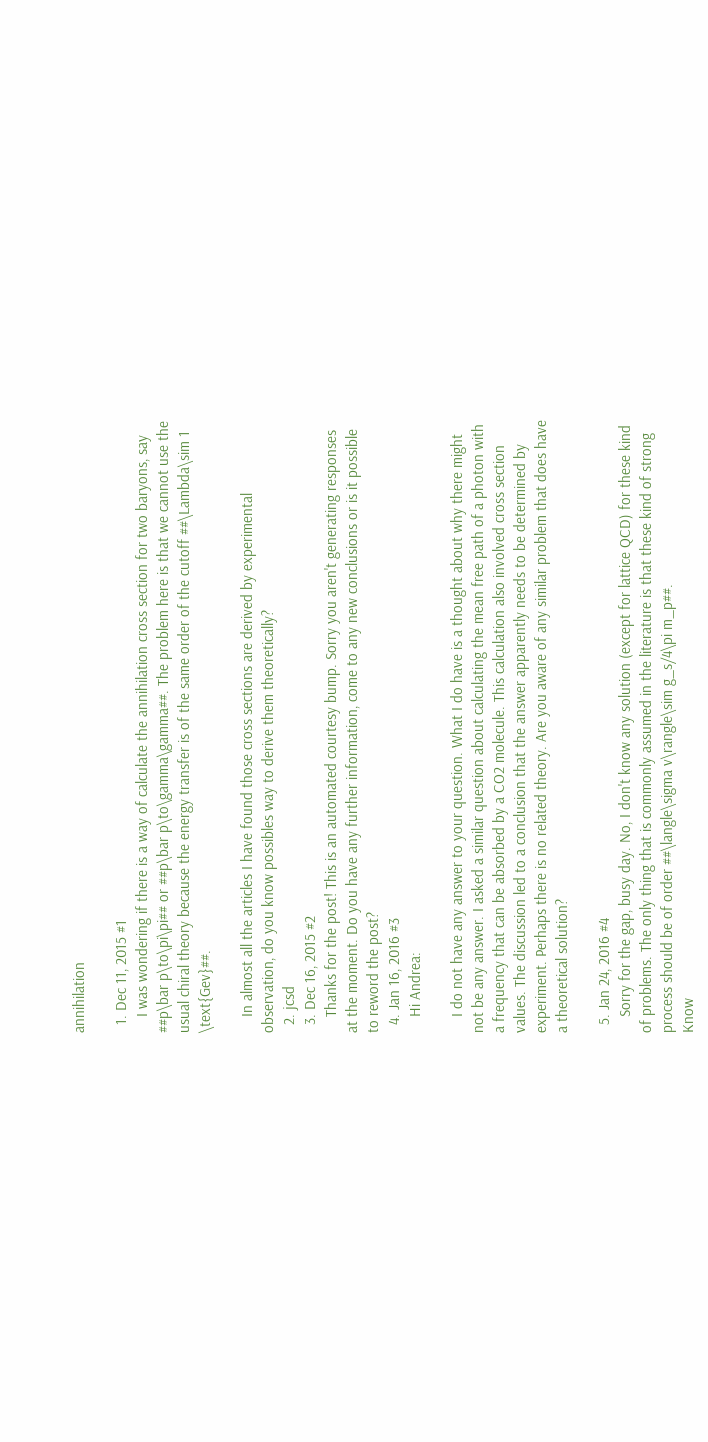annihilation

  1. Dec 11, 2015 #1
    I was wondering if there is a way of calculate the annihilation cross section for two baryons, say ##p\bar p\to\pi\pi## or ##p\bar p\to\gamma\gamma##. The problem here is that we cannot use the usual chiral theory because the energy transfer is of the same order of the cutoff ##\Lambda\sim 1 \text{Gev}##.

    In almost all the articles I have found those cross sections are derived by experimental observation, do you know possibles way to derive them theoretically?
  2. jcsd
  3. Dec 16, 2015 #2
    Thanks for the post! This is an automated courtesy bump. Sorry you aren't generating responses at the moment. Do you have any further information, come to any new conclusions or is it possible to reword the post?
  4. Jan 16, 2016 #3
    Hi Andrea:

    I do not have any answer to your question. What I do have is a thought about why there might not be any answer. I asked a similar question about calculating the mean free path of a photon with a frequency that can be absorbed by a CO2 molecule. This calculation also involved cross section values. The discussion led to a conclusion that the answer apparently needs to be determined by experiment. Perhaps there is no related theory. Are you aware of any similar problem that does have a theoretical solution?

  5. Jan 24, 2016 #4
    Sorry for the gap, busy day. No, I don't know any solution (except for lattice QCD) for these kind of problems. The only thing that is commonly assumed in the literature is that these kind of strong process should be of order ##\langle\sigma v\rangle\sim g_s/4\pi m_p##.
Know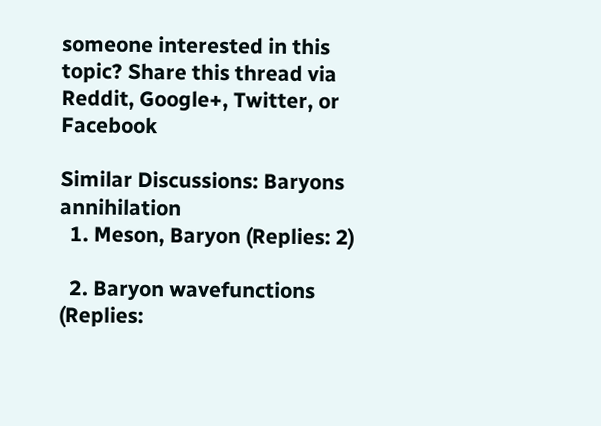someone interested in this topic? Share this thread via Reddit, Google+, Twitter, or Facebook

Similar Discussions: Baryons annihilation
  1. Meson, Baryon (Replies: 2)

  2. Baryon wavefunctions (Replies: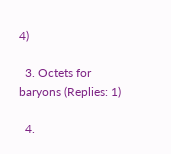4)

  3. Octets for baryons (Replies: 1)

  4.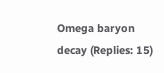Omega baryon decay (Replies: 15)